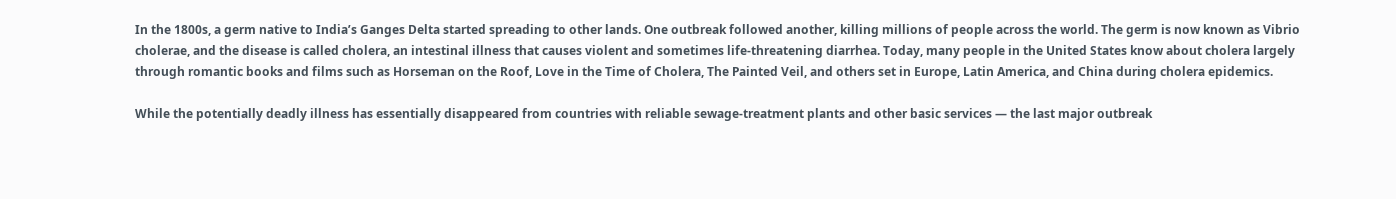In the 1800s, a germ native to India’s Ganges Delta started spreading to other lands. One outbreak followed another, killing millions of people across the world. The germ is now known as Vibrio cholerae, and the disease is called cholera, an intestinal illness that causes violent and sometimes life-threatening diarrhea. Today, many people in the United States know about cholera largely through romantic books and films such as Horseman on the Roof, Love in the Time of Cholera, The Painted Veil, and others set in Europe, Latin America, and China during cholera epidemics.

While the potentially deadly illness has essentially disappeared from countries with reliable sewage-treatment plants and other basic services — the last major outbreak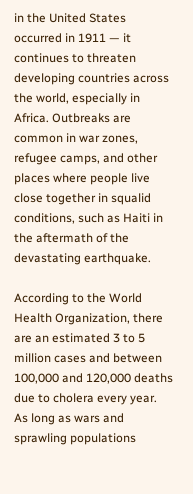in the United States occurred in 1911 — it continues to threaten developing countries across the world, especially in Africa. Outbreaks are common in war zones, refugee camps, and other places where people live close together in squalid conditions, such as Haiti in the aftermath of the devastating earthquake.

According to the World Health Organization, there are an estimated 3 to 5 million cases and between 100,000 and 120,000 deaths due to cholera every year. As long as wars and sprawling populations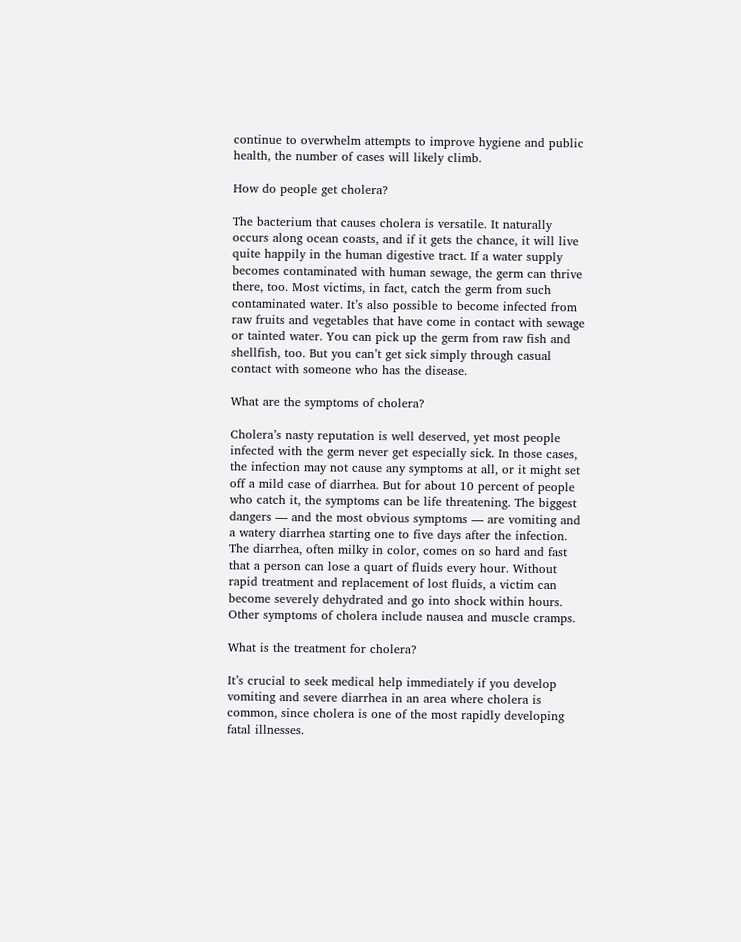continue to overwhelm attempts to improve hygiene and public health, the number of cases will likely climb.

How do people get cholera?

The bacterium that causes cholera is versatile. It naturally occurs along ocean coasts, and if it gets the chance, it will live quite happily in the human digestive tract. If a water supply becomes contaminated with human sewage, the germ can thrive there, too. Most victims, in fact, catch the germ from such contaminated water. It’s also possible to become infected from raw fruits and vegetables that have come in contact with sewage or tainted water. You can pick up the germ from raw fish and shellfish, too. But you can’t get sick simply through casual contact with someone who has the disease.

What are the symptoms of cholera?

Cholera’s nasty reputation is well deserved, yet most people infected with the germ never get especially sick. In those cases, the infection may not cause any symptoms at all, or it might set off a mild case of diarrhea. But for about 10 percent of people who catch it, the symptoms can be life threatening. The biggest dangers — and the most obvious symptoms — are vomiting and a watery diarrhea starting one to five days after the infection. The diarrhea, often milky in color, comes on so hard and fast that a person can lose a quart of fluids every hour. Without rapid treatment and replacement of lost fluids, a victim can become severely dehydrated and go into shock within hours. Other symptoms of cholera include nausea and muscle cramps.

What is the treatment for cholera?

It’s crucial to seek medical help immediately if you develop vomiting and severe diarrhea in an area where cholera is common, since cholera is one of the most rapidly developing fatal illnesses.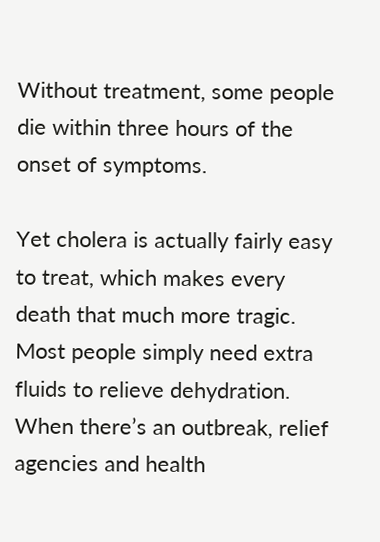Without treatment, some people die within three hours of the onset of symptoms.

Yet cholera is actually fairly easy to treat, which makes every death that much more tragic. Most people simply need extra fluids to relieve dehydration. When there’s an outbreak, relief agencies and health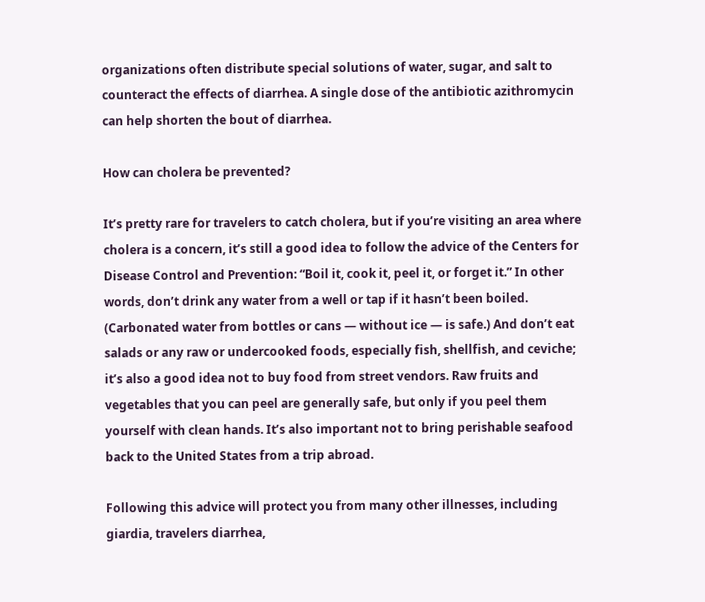organizations often distribute special solutions of water, sugar, and salt to counteract the effects of diarrhea. A single dose of the antibiotic azithromycin can help shorten the bout of diarrhea.

How can cholera be prevented?

It’s pretty rare for travelers to catch cholera, but if you’re visiting an area where cholera is a concern, it’s still a good idea to follow the advice of the Centers for Disease Control and Prevention: “Boil it, cook it, peel it, or forget it.” In other words, don’t drink any water from a well or tap if it hasn’t been boiled. (Carbonated water from bottles or cans — without ice — is safe.) And don’t eat salads or any raw or undercooked foods, especially fish, shellfish, and ceviche; it’s also a good idea not to buy food from street vendors. Raw fruits and vegetables that you can peel are generally safe, but only if you peel them yourself with clean hands. It’s also important not to bring perishable seafood back to the United States from a trip abroad.

Following this advice will protect you from many other illnesses, including giardia, travelers diarrhea,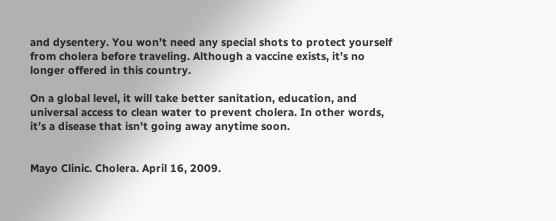and dysentery. You won’t need any special shots to protect yourself from cholera before traveling. Although a vaccine exists, it’s no longer offered in this country.

On a global level, it will take better sanitation, education, and universal access to clean water to prevent cholera. In other words, it’s a disease that isn’t going away anytime soon.


Mayo Clinic. Cholera. April 16, 2009.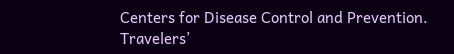Centers for Disease Control and Prevention. Travelers’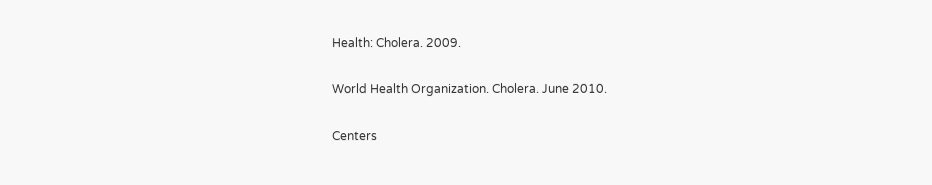Health: Cholera. 2009.

World Health Organization. Cholera. June 2010.

Centers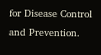for Disease Control and Prevention.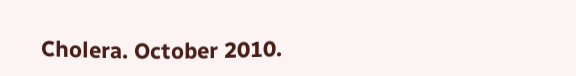Cholera. October 2010.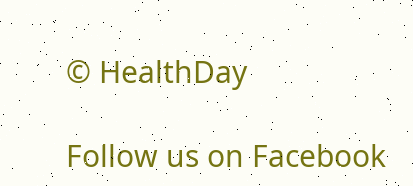© HealthDay

Follow us on Facebook